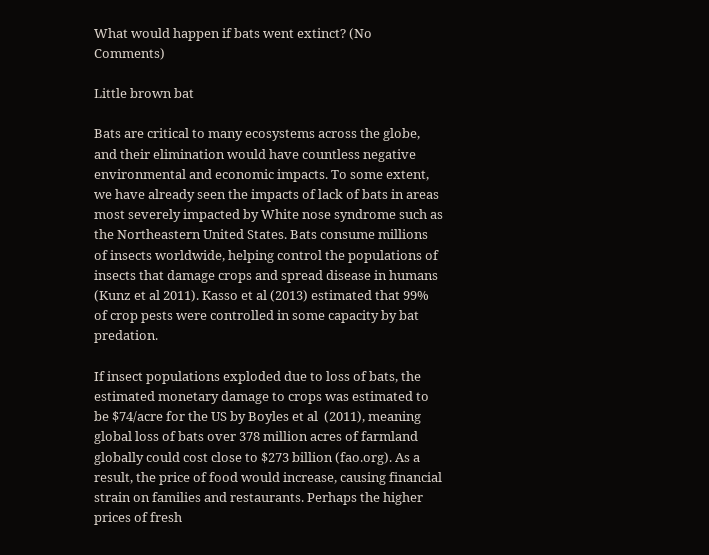What would happen if bats went extinct? (No Comments)

Little brown bat

Bats are critical to many ecosystems across the globe, and their elimination would have countless negative environmental and economic impacts. To some extent, we have already seen the impacts of lack of bats in areas most severely impacted by White nose syndrome such as the Northeastern United States. Bats consume millions of insects worldwide, helping control the populations of insects that damage crops and spread disease in humans (Kunz et al 2011). Kasso et al (2013) estimated that 99% of crop pests were controlled in some capacity by bat predation.

If insect populations exploded due to loss of bats, the estimated monetary damage to crops was estimated to be $74/acre for the US by Boyles et al  (2011), meaning global loss of bats over 378 million acres of farmland globally could cost close to $273 billion (fao.org). As a result, the price of food would increase, causing financial strain on families and restaurants. Perhaps the higher prices of fresh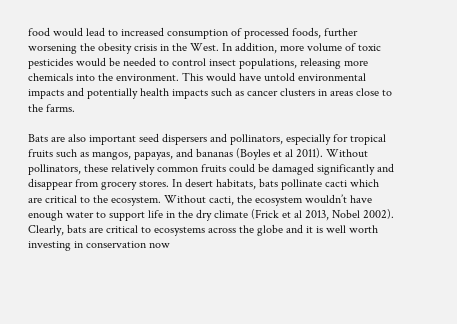food would lead to increased consumption of processed foods, further worsening the obesity crisis in the West. In addition, more volume of toxic pesticides would be needed to control insect populations, releasing more chemicals into the environment. This would have untold environmental impacts and potentially health impacts such as cancer clusters in areas close to the farms.

Bats are also important seed dispersers and pollinators, especially for tropical fruits such as mangos, papayas, and bananas (Boyles et al 2011). Without pollinators, these relatively common fruits could be damaged significantly and disappear from grocery stores. In desert habitats, bats pollinate cacti which are critical to the ecosystem. Without cacti, the ecosystem wouldn’t have enough water to support life in the dry climate (Frick et al 2013, Nobel 2002). Clearly, bats are critical to ecosystems across the globe and it is well worth investing in conservation now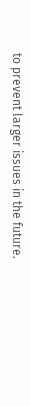to prevent larger issues in the future.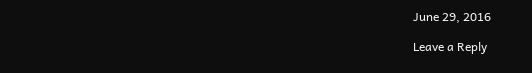June 29, 2016

Leave a Reply